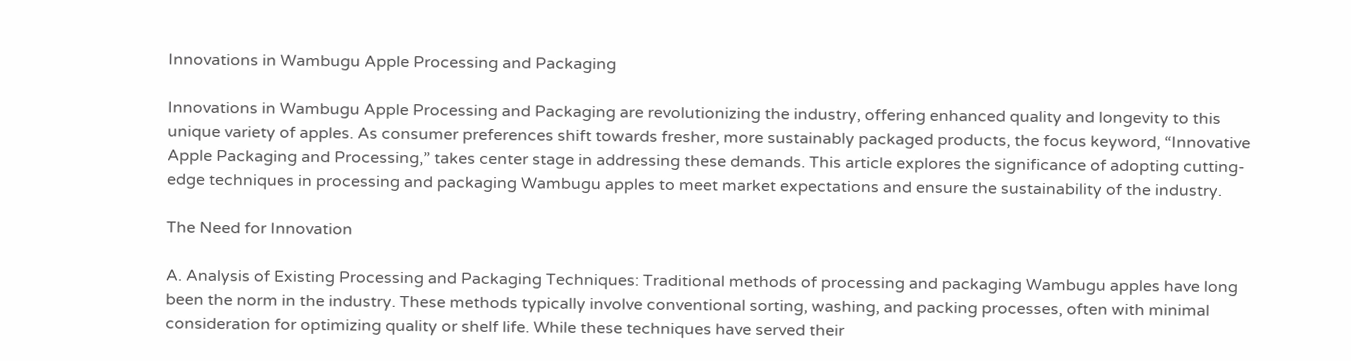Innovations in Wambugu Apple Processing and Packaging

Innovations in Wambugu Apple Processing and Packaging are revolutionizing the industry, offering enhanced quality and longevity to this unique variety of apples. As consumer preferences shift towards fresher, more sustainably packaged products, the focus keyword, “Innovative Apple Packaging and Processing,” takes center stage in addressing these demands. This article explores the significance of adopting cutting-edge techniques in processing and packaging Wambugu apples to meet market expectations and ensure the sustainability of the industry.

The Need for Innovation

A. Analysis of Existing Processing and Packaging Techniques: Traditional methods of processing and packaging Wambugu apples have long been the norm in the industry. These methods typically involve conventional sorting, washing, and packing processes, often with minimal consideration for optimizing quality or shelf life. While these techniques have served their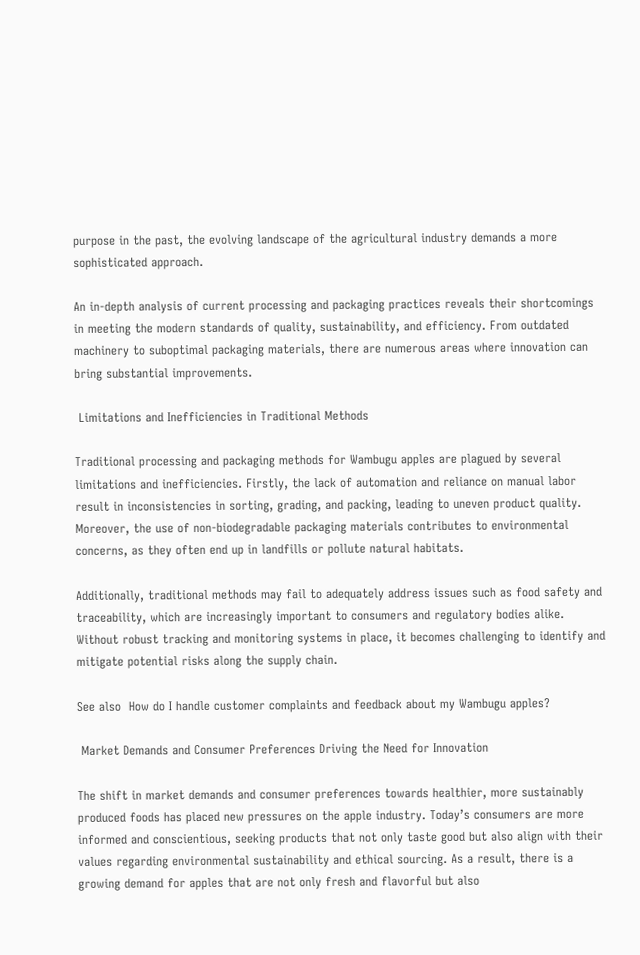purpose in the past, the evolving landscape of the agricultural industry demands a more sophisticated approach.

An in-depth analysis of current processing and packaging practices reveals their shortcomings in meeting the modern standards of quality, sustainability, and efficiency. From outdated machinery to suboptimal packaging materials, there are numerous areas where innovation can bring substantial improvements.

 Limitations and Inefficiencies in Traditional Methods

Traditional processing and packaging methods for Wambugu apples are plagued by several limitations and inefficiencies. Firstly, the lack of automation and reliance on manual labor result in inconsistencies in sorting, grading, and packing, leading to uneven product quality. Moreover, the use of non-biodegradable packaging materials contributes to environmental concerns, as they often end up in landfills or pollute natural habitats.

Additionally, traditional methods may fail to adequately address issues such as food safety and traceability, which are increasingly important to consumers and regulatory bodies alike. Without robust tracking and monitoring systems in place, it becomes challenging to identify and mitigate potential risks along the supply chain.

See also  How do I handle customer complaints and feedback about my Wambugu apples?

 Market Demands and Consumer Preferences Driving the Need for Innovation

The shift in market demands and consumer preferences towards healthier, more sustainably produced foods has placed new pressures on the apple industry. Today’s consumers are more informed and conscientious, seeking products that not only taste good but also align with their values regarding environmental sustainability and ethical sourcing. As a result, there is a growing demand for apples that are not only fresh and flavorful but also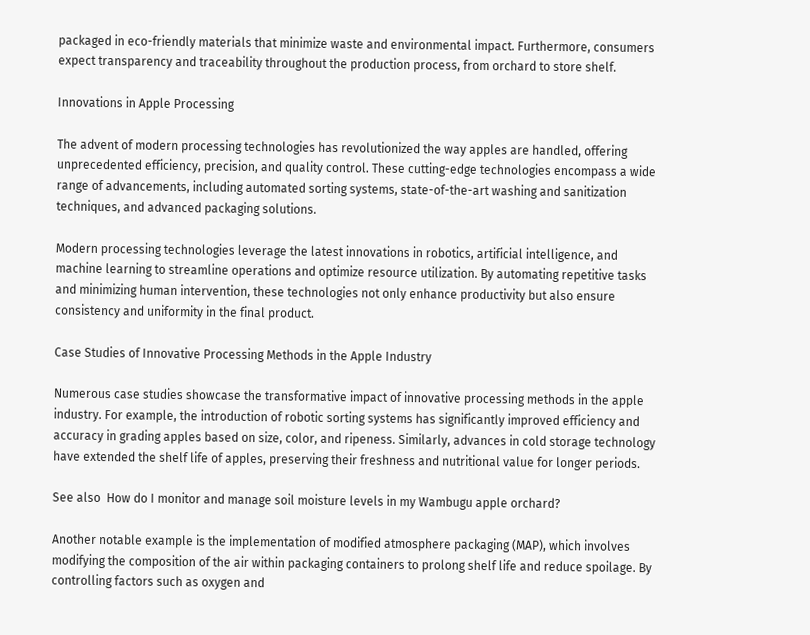packaged in eco-friendly materials that minimize waste and environmental impact. Furthermore, consumers expect transparency and traceability throughout the production process, from orchard to store shelf.

Innovations in Apple Processing

The advent of modern processing technologies has revolutionized the way apples are handled, offering unprecedented efficiency, precision, and quality control. These cutting-edge technologies encompass a wide range of advancements, including automated sorting systems, state-of-the-art washing and sanitization techniques, and advanced packaging solutions.

Modern processing technologies leverage the latest innovations in robotics, artificial intelligence, and machine learning to streamline operations and optimize resource utilization. By automating repetitive tasks and minimizing human intervention, these technologies not only enhance productivity but also ensure consistency and uniformity in the final product.

Case Studies of Innovative Processing Methods in the Apple Industry

Numerous case studies showcase the transformative impact of innovative processing methods in the apple industry. For example, the introduction of robotic sorting systems has significantly improved efficiency and accuracy in grading apples based on size, color, and ripeness. Similarly, advances in cold storage technology have extended the shelf life of apples, preserving their freshness and nutritional value for longer periods.

See also  How do I monitor and manage soil moisture levels in my Wambugu apple orchard?

Another notable example is the implementation of modified atmosphere packaging (MAP), which involves modifying the composition of the air within packaging containers to prolong shelf life and reduce spoilage. By controlling factors such as oxygen and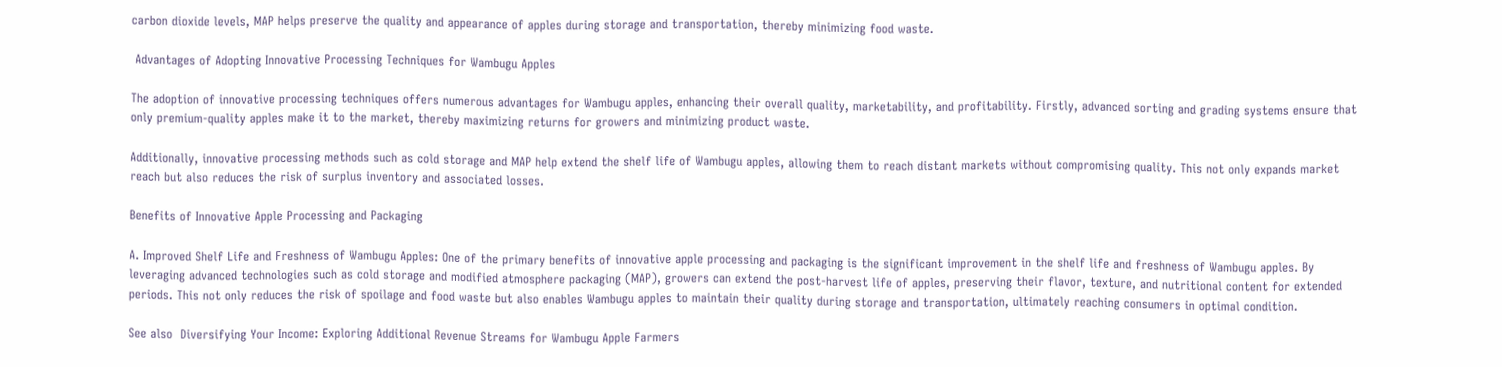carbon dioxide levels, MAP helps preserve the quality and appearance of apples during storage and transportation, thereby minimizing food waste.

 Advantages of Adopting Innovative Processing Techniques for Wambugu Apples

The adoption of innovative processing techniques offers numerous advantages for Wambugu apples, enhancing their overall quality, marketability, and profitability. Firstly, advanced sorting and grading systems ensure that only premium-quality apples make it to the market, thereby maximizing returns for growers and minimizing product waste.

Additionally, innovative processing methods such as cold storage and MAP help extend the shelf life of Wambugu apples, allowing them to reach distant markets without compromising quality. This not only expands market reach but also reduces the risk of surplus inventory and associated losses.

Benefits of Innovative Apple Processing and Packaging

A. Improved Shelf Life and Freshness of Wambugu Apples: One of the primary benefits of innovative apple processing and packaging is the significant improvement in the shelf life and freshness of Wambugu apples. By leveraging advanced technologies such as cold storage and modified atmosphere packaging (MAP), growers can extend the post-harvest life of apples, preserving their flavor, texture, and nutritional content for extended periods. This not only reduces the risk of spoilage and food waste but also enables Wambugu apples to maintain their quality during storage and transportation, ultimately reaching consumers in optimal condition.

See also  Diversifying Your Income: Exploring Additional Revenue Streams for Wambugu Apple Farmers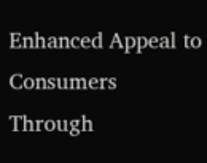Enhanced Appeal to Consumers Through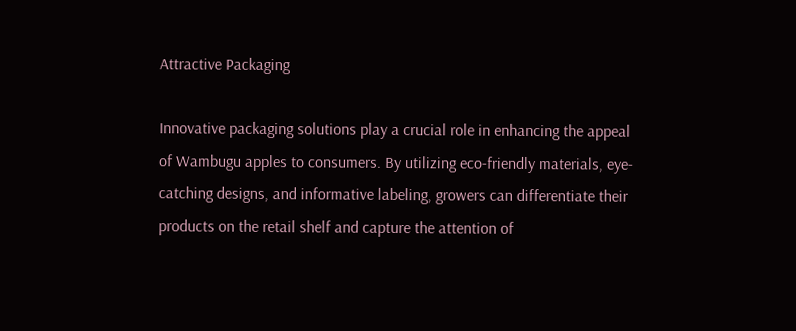Attractive Packaging

Innovative packaging solutions play a crucial role in enhancing the appeal of Wambugu apples to consumers. By utilizing eco-friendly materials, eye-catching designs, and informative labeling, growers can differentiate their products on the retail shelf and capture the attention of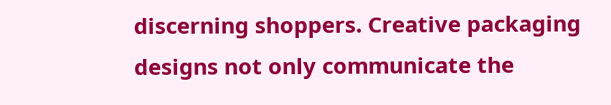discerning shoppers. Creative packaging designs not only communicate the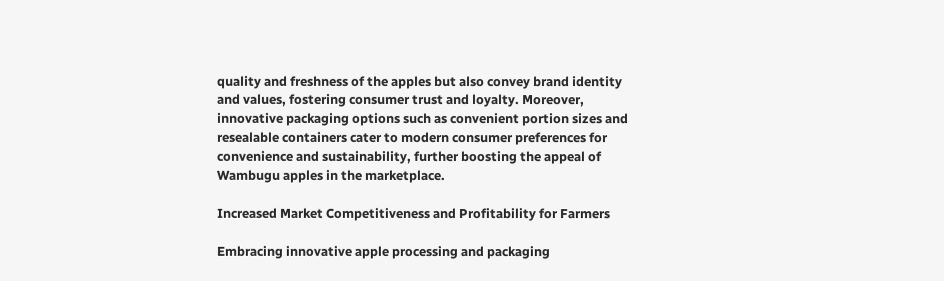quality and freshness of the apples but also convey brand identity and values, fostering consumer trust and loyalty. Moreover, innovative packaging options such as convenient portion sizes and resealable containers cater to modern consumer preferences for convenience and sustainability, further boosting the appeal of Wambugu apples in the marketplace.

Increased Market Competitiveness and Profitability for Farmers

Embracing innovative apple processing and packaging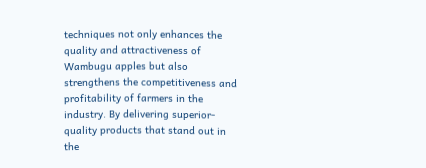techniques not only enhances the quality and attractiveness of Wambugu apples but also strengthens the competitiveness and profitability of farmers in the industry. By delivering superior-quality products that stand out in the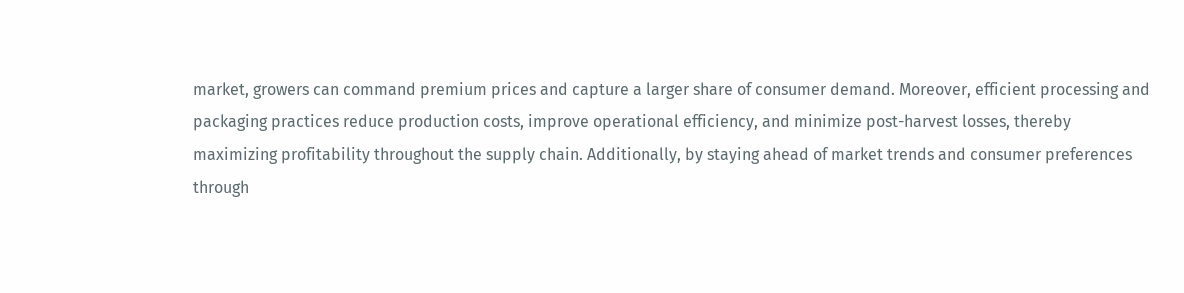market, growers can command premium prices and capture a larger share of consumer demand. Moreover, efficient processing and packaging practices reduce production costs, improve operational efficiency, and minimize post-harvest losses, thereby maximizing profitability throughout the supply chain. Additionally, by staying ahead of market trends and consumer preferences through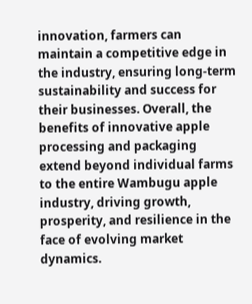innovation, farmers can maintain a competitive edge in the industry, ensuring long-term sustainability and success for their businesses. Overall, the benefits of innovative apple processing and packaging extend beyond individual farms to the entire Wambugu apple industry, driving growth, prosperity, and resilience in the face of evolving market dynamics.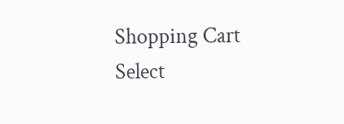Shopping Cart
Select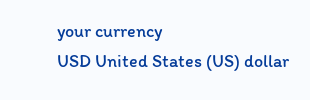your currency
USD United States (US) dollar